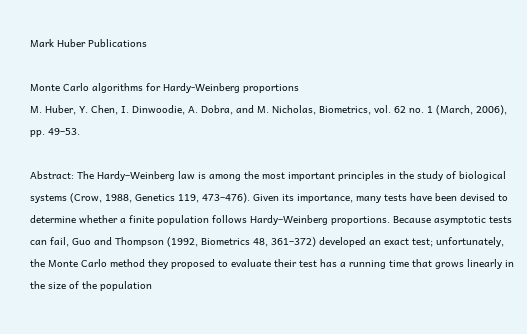Mark Huber Publications

Monte Carlo algorithms for Hardy-Weinberg proportions
M. Huber, Y. Chen, I. Dinwoodie, A. Dobra, and M. Nicholas, Biometrics, vol. 62 no. 1 (March, 2006), pp. 49–53.

Abstract: The Hardy–Weinberg law is among the most important principles in the study of biological systems (Crow, 1988, Genetics 119, 473–476). Given its importance, many tests have been devised to determine whether a finite population follows Hardy–Weinberg proportions. Because asymptotic tests can fail, Guo and Thompson (1992, Biometrics 48, 361–372) developed an exact test; unfortunately, the Monte Carlo method they proposed to evaluate their test has a running time that grows linearly in the size of the population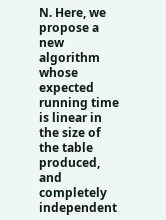N. Here, we propose a new algorithm whose expected running time is linear in the size of the table produced, and completely independent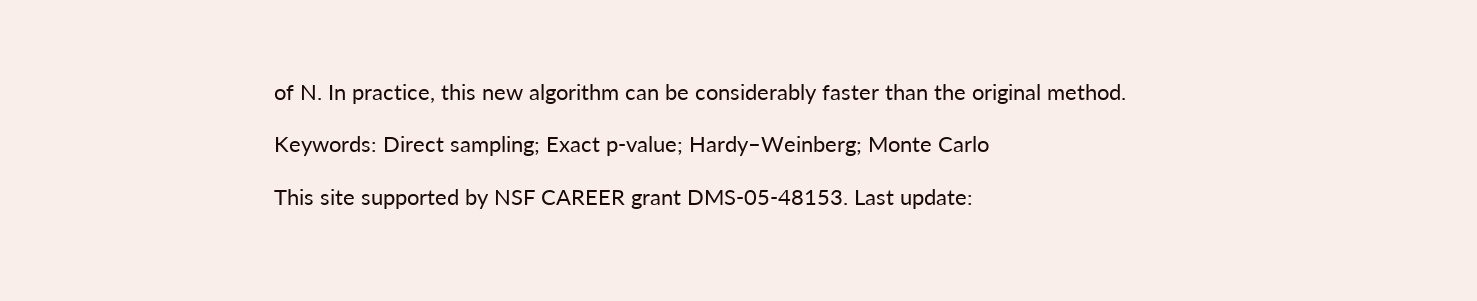of N. In practice, this new algorithm can be considerably faster than the original method.

Keywords: Direct sampling; Exact p-value; Hardy–Weinberg; Monte Carlo

This site supported by NSF CAREER grant DMS-05-48153. Last update: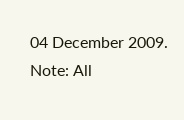04 December 2009. Note: All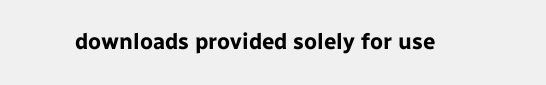downloads provided solely for use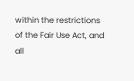within the restrictions of the Fair Use Act, and all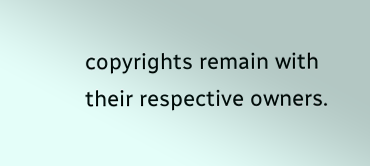copyrights remain with their respective owners.